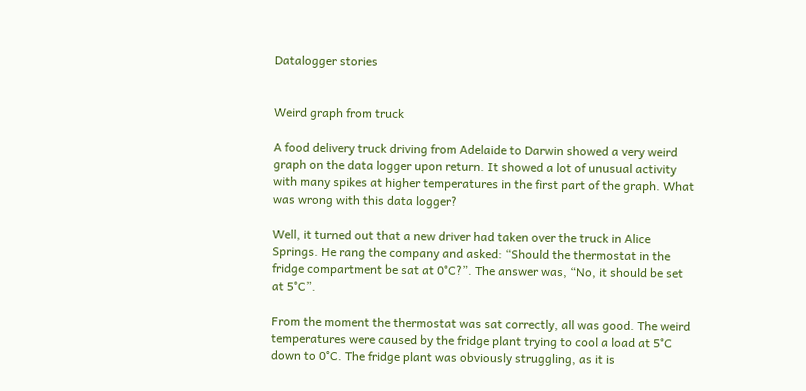Datalogger stories


Weird graph from truck

A food delivery truck driving from Adelaide to Darwin showed a very weird graph on the data logger upon return. It showed a lot of unusual activity with many spikes at higher temperatures in the first part of the graph. What was wrong with this data logger?

Well, it turned out that a new driver had taken over the truck in Alice Springs. He rang the company and asked: “Should the thermostat in the fridge compartment be sat at 0°C?”. The answer was, “No, it should be set at 5°C”.

From the moment the thermostat was sat correctly, all was good. The weird temperatures were caused by the fridge plant trying to cool a load at 5°C down to 0°C. The fridge plant was obviously struggling, as it is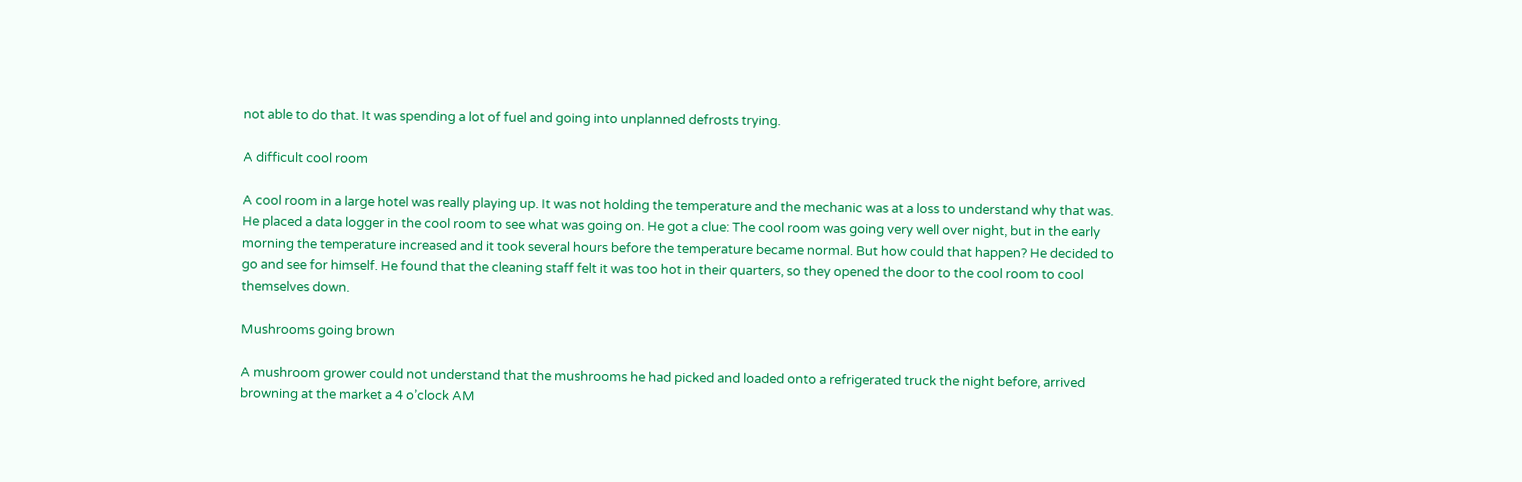not able to do that. It was spending a lot of fuel and going into unplanned defrosts trying.

A difficult cool room

A cool room in a large hotel was really playing up. It was not holding the temperature and the mechanic was at a loss to understand why that was. He placed a data logger in the cool room to see what was going on. He got a clue: The cool room was going very well over night, but in the early morning the temperature increased and it took several hours before the temperature became normal. But how could that happen? He decided to go and see for himself. He found that the cleaning staff felt it was too hot in their quarters, so they opened the door to the cool room to cool themselves down.

Mushrooms going brown

A mushroom grower could not understand that the mushrooms he had picked and loaded onto a refrigerated truck the night before, arrived browning at the market a 4 o’clock AM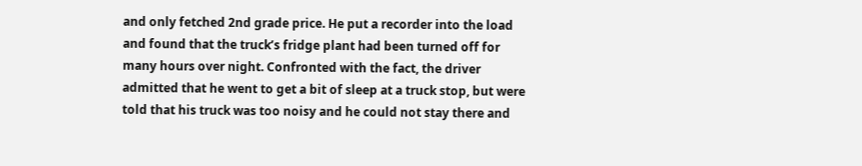and only fetched 2nd grade price. He put a recorder into the load and found that the truck’s fridge plant had been turned off for many hours over night. Confronted with the fact, the driver admitted that he went to get a bit of sleep at a truck stop, but were told that his truck was too noisy and he could not stay there and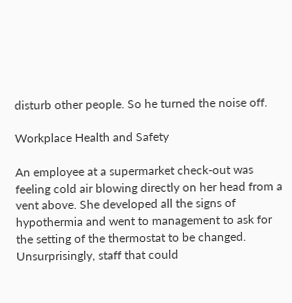disturb other people. So he turned the noise off.

Workplace Health and Safety

An employee at a supermarket check-out was feeling cold air blowing directly on her head from a vent above. She developed all the signs of hypothermia and went to management to ask for the setting of the thermostat to be changed. Unsurprisingly, staff that could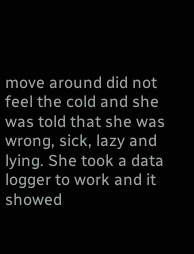move around did not feel the cold and she was told that she was wrong, sick, lazy and lying. She took a data logger to work and it showed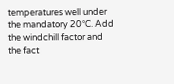temperatures well under the mandatory 20°C. Add the windchill factor and the fact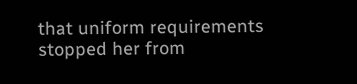that uniform requirements stopped her from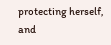protecting herself, and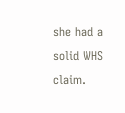she had a solid WHS claim.